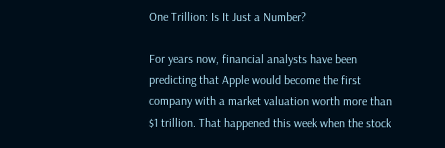One Trillion: Is It Just a Number?

For years now, financial analysts have been predicting that Apple would become the first company with a market valuation worth more than $1 trillion. That happened this week when the stock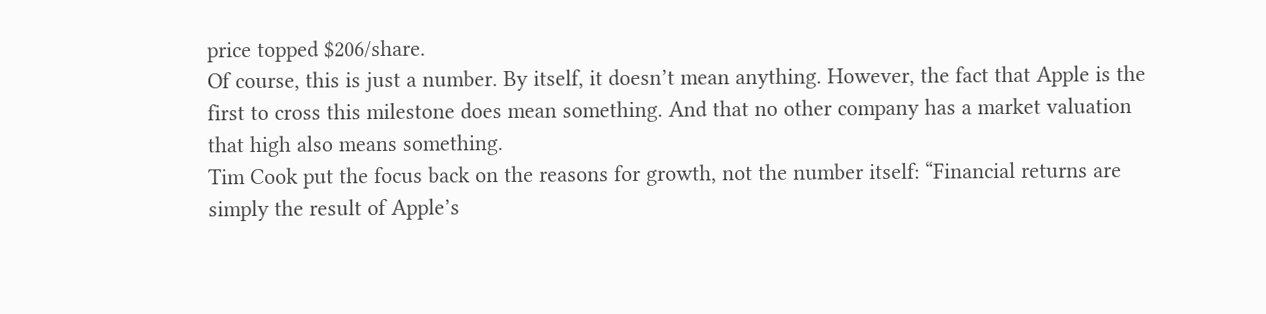price topped $206/share.
Of course, this is just a number. By itself, it doesn’t mean anything. However, the fact that Apple is the first to cross this milestone does mean something. And that no other company has a market valuation that high also means something.
Tim Cook put the focus back on the reasons for growth, not the number itself: “Financial returns are simply the result of Apple’s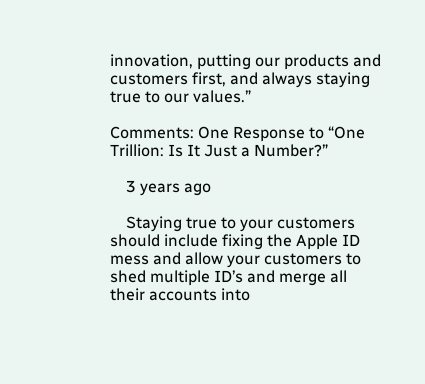innovation, putting our products and customers first, and always staying true to our values.”

Comments: One Response to “One Trillion: Is It Just a Number?”

    3 years ago

    Staying true to your customers should include fixing the Apple ID mess and allow your customers to shed multiple ID’s and merge all their accounts into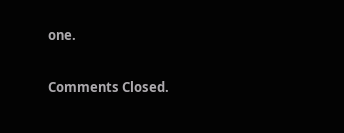one.

Comments Closed.